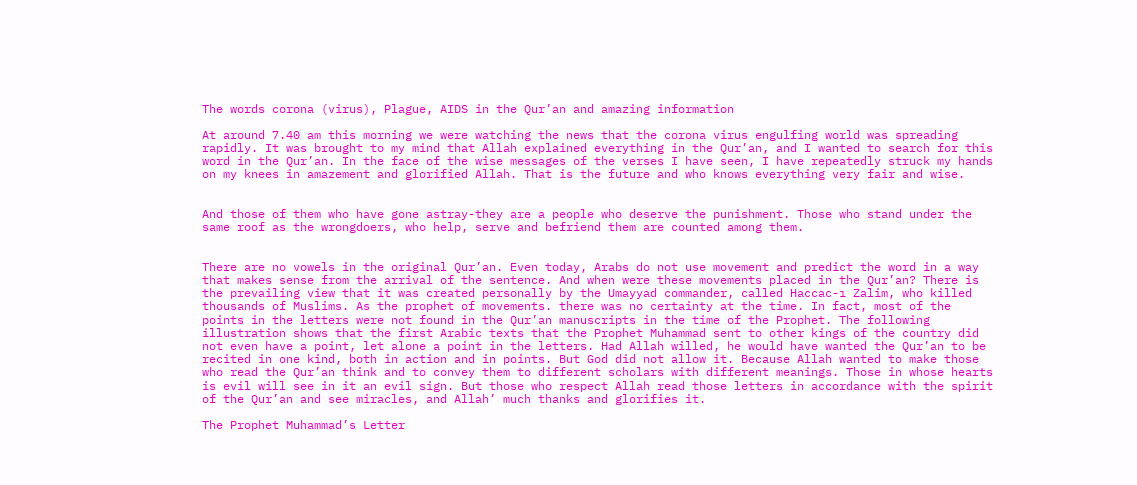The words corona (virus), Plague, AIDS in the Qur’an and amazing information

At around 7.40 am this morning we were watching the news that the corona virus engulfing world was spreading rapidly. It was brought to my mind that Allah explained everything in the Qur’an, and I wanted to search for this word in the Qur’an. In the face of the wise messages of the verses I have seen, I have repeatedly struck my hands on my knees in amazement and glorified Allah. That is the future and who knows everything very fair and wise.


And those of them who have gone astray-they are a people who deserve the punishment. Those who stand under the same roof as the wrongdoers, who help, serve and befriend them are counted among them.


There are no vowels in the original Qur’an. Even today, Arabs do not use movement and predict the word in a way that makes sense from the arrival of the sentence. And when were these movements placed in the Qur’an? There is the prevailing view that it was created personally by the Umayyad commander, called Haccac-ı Zalim, who killed thousands of Muslims. As the prophet of movements. there was no certainty at the time. In fact, most of the points in the letters were not found in the Qur’an manuscripts in the time of the Prophet. The following illustration shows that the first Arabic texts that the Prophet Muhammad sent to other kings of the country did not even have a point, let alone a point in the letters. Had Allah willed, he would have wanted the Qur’an to be recited in one kind, both in action and in points. But God did not allow it. Because Allah wanted to make those who read the Qur’an think and to convey them to different scholars with different meanings. Those in whose hearts is evil will see in it an evil sign. But those who respect Allah read those letters in accordance with the spirit of the Qur’an and see miracles, and Allah’ much thanks and glorifies it.

The Prophet Muhammad’s Letter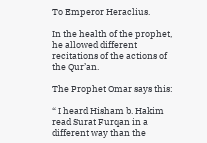To Emperor Heraclius.

In the health of the prophet, he allowed different recitations of the actions of the Qur’an.

The Prophet Omar says this:

“ I heard Hisham b. Hakim read Surat Furqan in a different way than the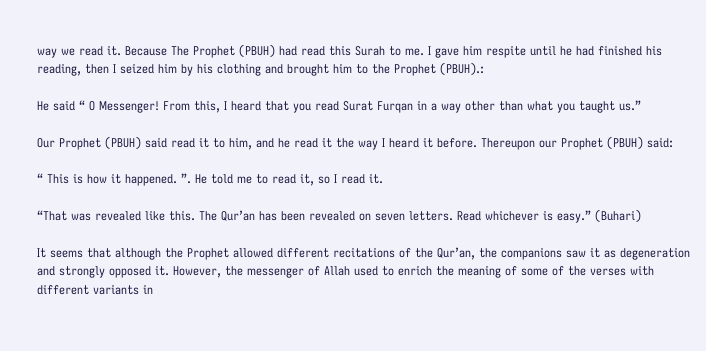way we read it. Because The Prophet (PBUH) had read this Surah to me. I gave him respite until he had finished his reading, then I seized him by his clothing and brought him to the Prophet (PBUH).:

He said “ O Messenger! From this, I heard that you read Surat Furqan in a way other than what you taught us.”

Our Prophet (PBUH) said read it to him, and he read it the way I heard it before. Thereupon our Prophet (PBUH) said:

“ This is how it happened. ”. He told me to read it, so I read it.

“That was revealed like this. The Qur’an has been revealed on seven letters. Read whichever is easy.” (Buhari)

It seems that although the Prophet allowed different recitations of the Qur’an, the companions saw it as degeneration and strongly opposed it. However, the messenger of Allah used to enrich the meaning of some of the verses with different variants in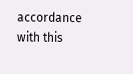accordance with this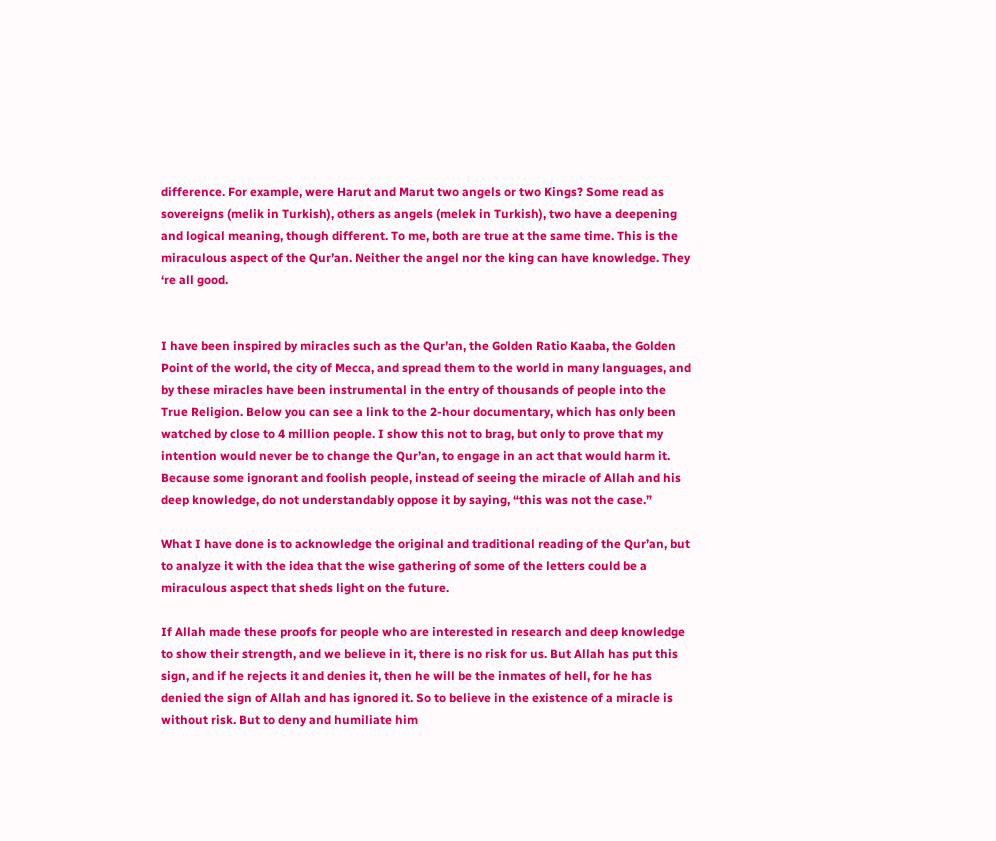difference. For example, were Harut and Marut two angels or two Kings? Some read as sovereigns (melik in Turkish), others as angels (melek in Turkish), two have a deepening and logical meaning, though different. To me, both are true at the same time. This is the miraculous aspect of the Qur’an. Neither the angel nor the king can have knowledge. They ‘re all good.


I have been inspired by miracles such as the Qur’an, the Golden Ratio Kaaba, the Golden Point of the world, the city of Mecca, and spread them to the world in many languages, and by these miracles have been instrumental in the entry of thousands of people into the True Religion. Below you can see a link to the 2-hour documentary, which has only been watched by close to 4 million people. I show this not to brag, but only to prove that my intention would never be to change the Qur’an, to engage in an act that would harm it. Because some ignorant and foolish people, instead of seeing the miracle of Allah and his deep knowledge, do not understandably oppose it by saying, “this was not the case.”

What I have done is to acknowledge the original and traditional reading of the Qur’an, but to analyze it with the idea that the wise gathering of some of the letters could be a miraculous aspect that sheds light on the future.

If Allah made these proofs for people who are interested in research and deep knowledge to show their strength, and we believe in it, there is no risk for us. But Allah has put this sign, and if he rejects it and denies it, then he will be the inmates of hell, for he has denied the sign of Allah and has ignored it. So to believe in the existence of a miracle is without risk. But to deny and humiliate him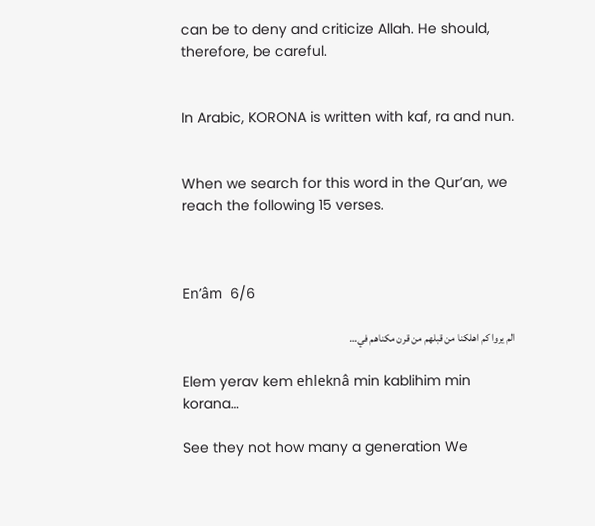can be to deny and criticize Allah. He should, therefore, be careful.


In Arabic, KORONA is written with kaf, ra and nun.


When we search for this word in the Qur’an, we reach the following 15 verses.



En’âm  6/6

الم يروا كم اهلكنا من قبلهم من قرن مكناهم في…

Elem yerav kem ehleknâ min kablihim min korana…

See they not how many a generation We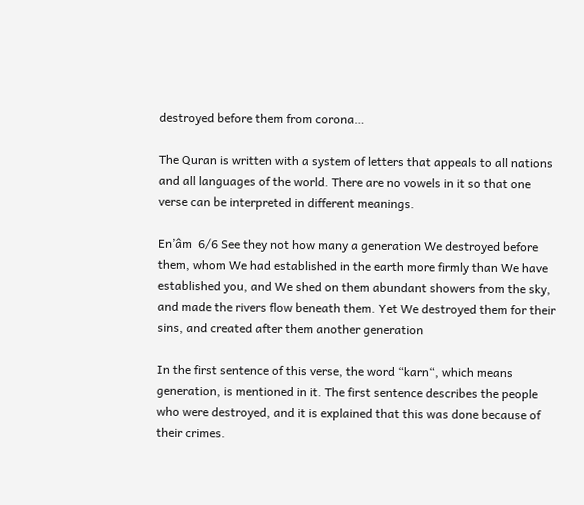destroyed before them from corona…

The Quran is written with a system of letters that appeals to all nations and all languages of the world. There are no vowels in it so that one verse can be interpreted in different meanings.

En’âm  6/6 See they not how many a generation We destroyed before them, whom We had established in the earth more firmly than We have established you, and We shed on them abundant showers from the sky, and made the rivers flow beneath them. Yet We destroyed them for their sins, and created after them another generation

In the first sentence of this verse, the word “karn“, which means generation, is mentioned in it. The first sentence describes the people who were destroyed, and it is explained that this was done because of their crimes.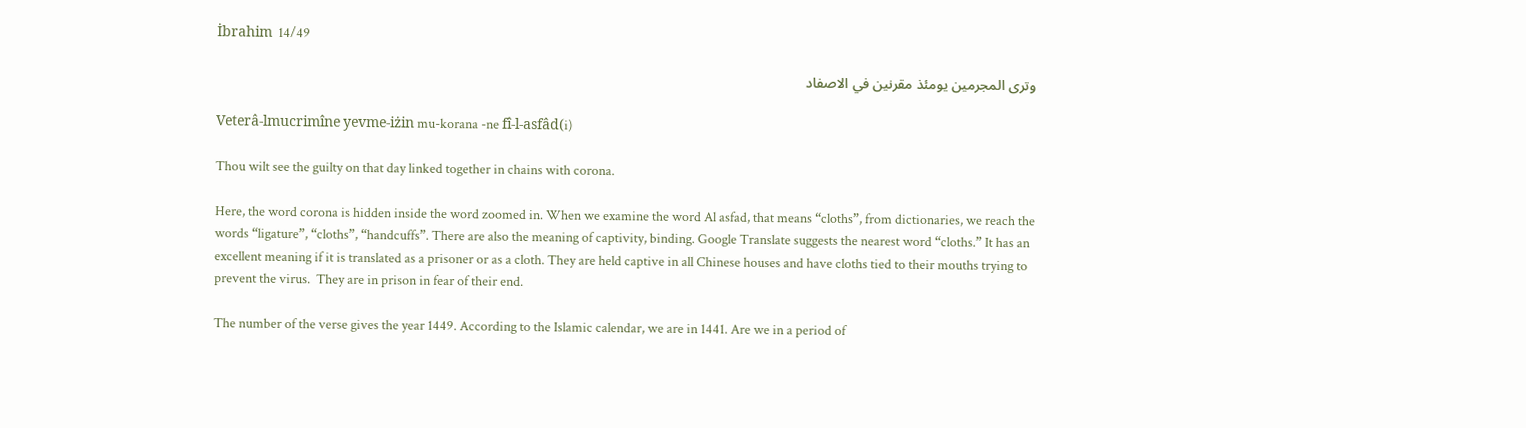İbrahim  14/49

وترى المجرمين يومئذ مقرنين في الاصفاد

Veterâ-lmucrimîne yevme-iżin mu-korana -ne fî-l-asfâd(i)

Thou wilt see the guilty on that day linked together in chains with corona.

Here, the word corona is hidden inside the word zoomed in. When we examine the word Al asfad, that means “cloths”, from dictionaries, we reach the words “ligature”, “cloths”, “handcuffs”. There are also the meaning of captivity, binding. Google Translate suggests the nearest word “cloths.” It has an excellent meaning if it is translated as a prisoner or as a cloth. They are held captive in all Chinese houses and have cloths tied to their mouths trying to prevent the virus.  They are in prison in fear of their end.

The number of the verse gives the year 1449. According to the Islamic calendar, we are in 1441. Are we in a period of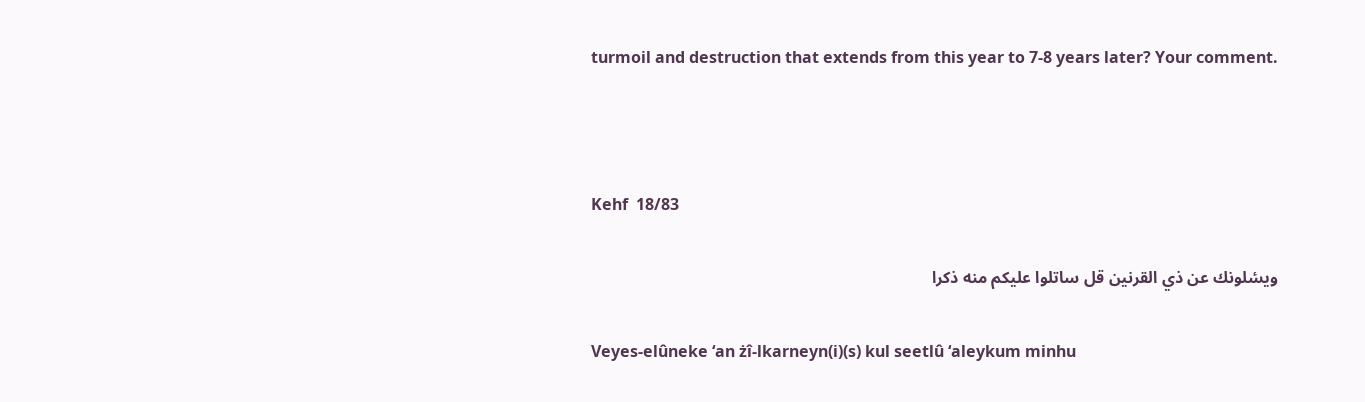turmoil and destruction that extends from this year to 7-8 years later? Your comment.



Kehf  18/83

ويسٔلونك عن ذي القرنين قل ساتلوا عليكم منه ذكرا

Veyes-elûneke ‘an żî-lkarneyn(i)(s) kul seetlû ‘aleykum minhu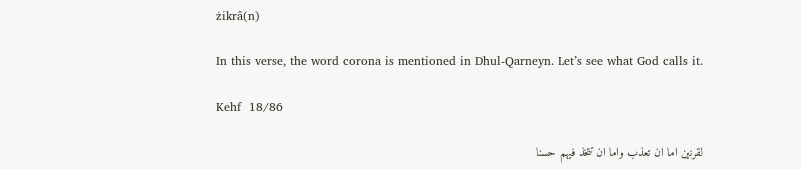żikrâ(n)

In this verse, the word corona is mentioned in Dhul-Qarneyn. Let’s see what God calls it.

Kehf  18/86

لقرنين اما ان تعذب واما ان تتخذ فيهم حسنا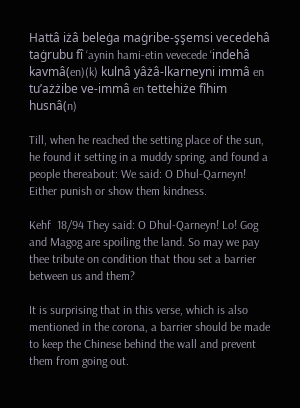Hattâ iżâ beleġa maġribe-şşemsi vecedehâ taġrubu fî ‘aynin hami-etin vevecede ‘indehâ kavmâ(en)(k) kulnâ yâżâ-lkarneyni immâ en tu’ażżibe ve-immâ en tetteḣiże fîhim husnâ(n)

Till, when he reached the setting place of the sun, he found it setting in a muddy spring, and found a people thereabout: We said: O Dhul-Qarneyn! Either punish or show them kindness.

Kehf  18/94 They said: O Dhul-Qarneyn! Lo! Gog and Magog are spoiling the land. So may we pay thee tribute on condition that thou set a barrier between us and them?

It is surprising that in this verse, which is also mentioned in the corona, a barrier should be made to keep the Chinese behind the wall and prevent them from going out.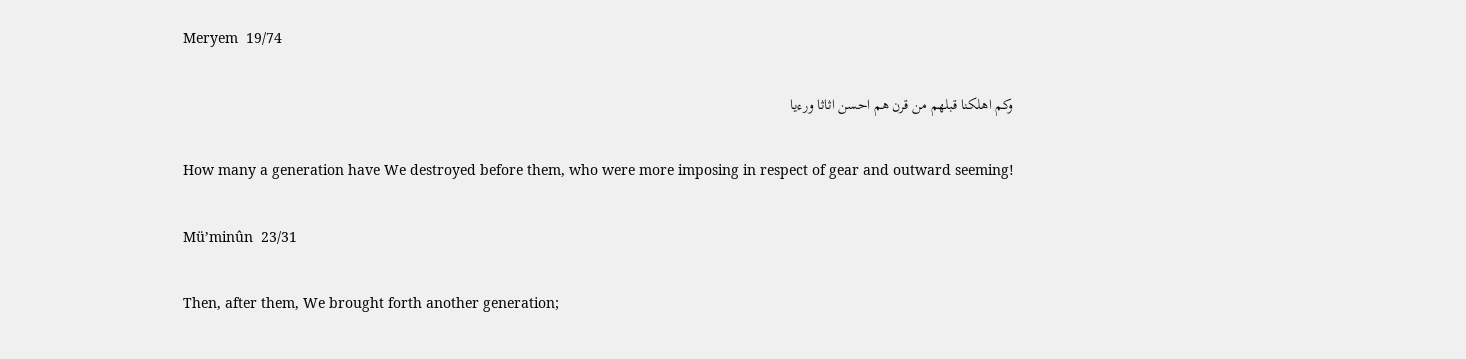Meryem  19/74

وكم اهلكنا قبلهم من قرن هم احسن اثاثا ورءيا

How many a generation have We destroyed before them, who were more imposing in respect of gear and outward seeming!

Mü’minûn  23/31

Then, after them, We brought forth another generation;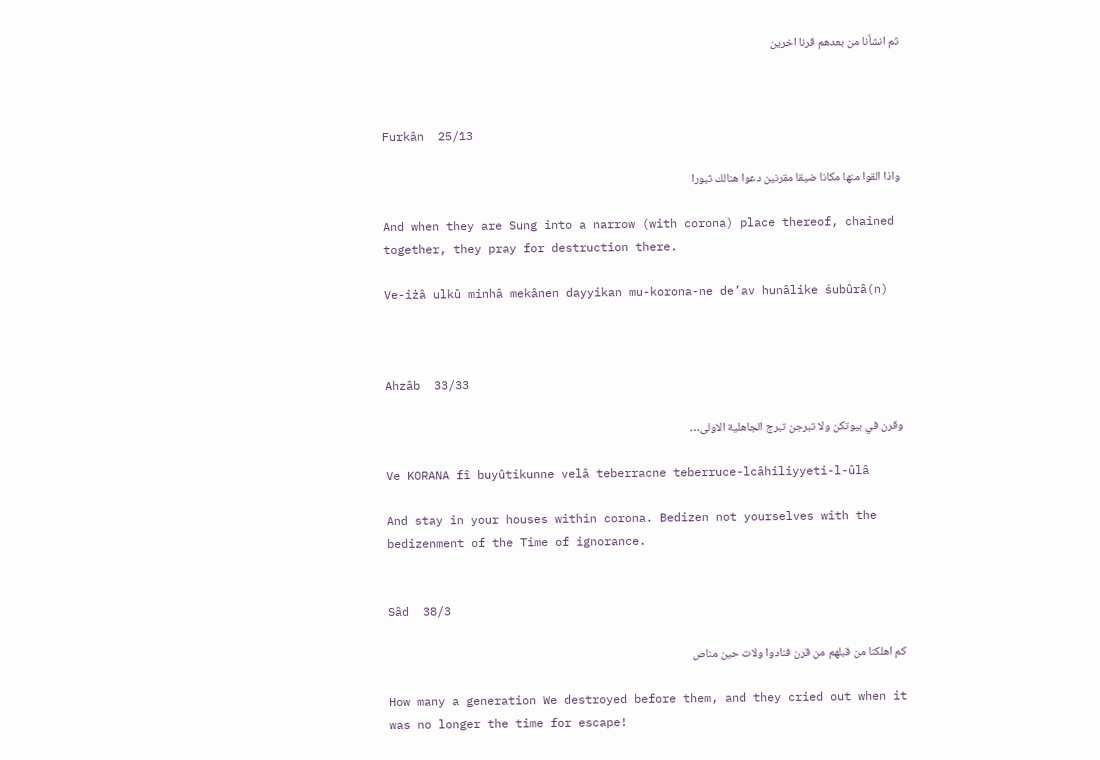ثم انشأنا من بعدهم قرنا اخرين



Furkân  25/13

واذا القوا منها مكانا ضيقا مقرنين دعوا هنالك ثبورا

And when they are Sung into a narrow (with corona) place thereof, chained together, they pray for destruction there.

Ve-iżâ ulkû minhâ mekânen dayyikan mu-korona-ne de’av hunâlike śubûrâ(n)



Ahzâb  33/33

وقرن في بيوتكن ولا تبرجن تبرج الجاهلية الاولى…

Ve KORANA fî buyûtikunne velâ teberracne teberruce-lcâhiliyyeti-l-ûlâ

And stay in your houses within corona. Bedizen not yourselves with the bedizenment of the Time of ignorance.


Sâd  38/3

كم اهلكنا من قبلهم من قرن فنادوا ولات حين مناص

How many a generation We destroyed before them, and they cried out when it was no longer the time for escape!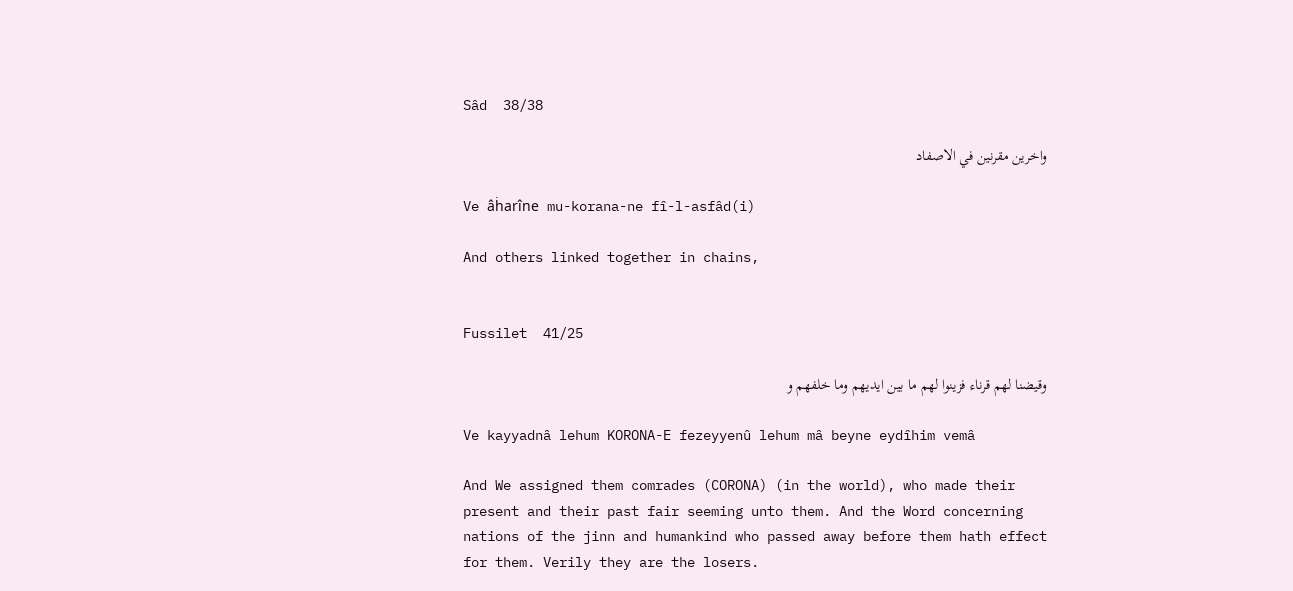Sâd  38/38

واخرين مقرنين في الاصفاد

Ve âḣarîne mu-korana-ne fî-l-asfâd(i)

And others linked together in chains,


Fussilet  41/25

وقيضنا لهم قرناء فزينوا لهم ما بين ايديهم وما خلفهم و

Ve kayyadnâ lehum KORONA-E fezeyyenû lehum mâ beyne eydîhim vemâ

And We assigned them comrades (CORONA) (in the world), who made their present and their past fair seeming unto them. And the Word concerning nations of the jinn and humankind who passed away before them hath effect for them. Verily they are the losers.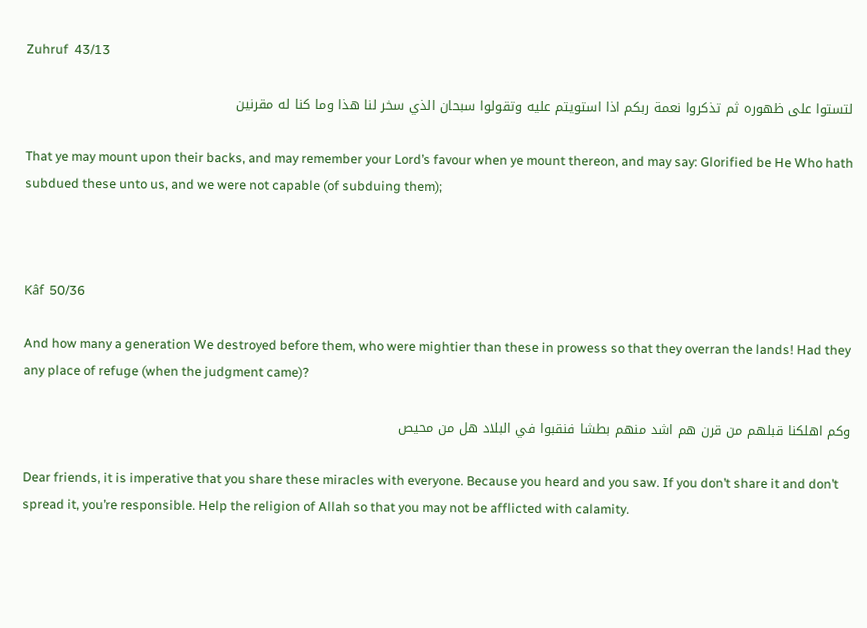Zuhruf  43/13

لتستوا على ظهوره ثم تذكروا نعمة ربكم اذا استويتم عليه وتقولوا سبحان الذي سخر لنا هذا وما كنا له مقرنين

That ye may mount upon their backs, and may remember your Lord’s favour when ye mount thereon, and may say: Glorified be He Who hath subdued these unto us, and we were not capable (of subduing them);



Kâf  50/36

And how many a generation We destroyed before them, who were mightier than these in prowess so that they overran the lands! Had they any place of refuge (when the judgment came)?

وكم اهلكنا قبلهم من قرن هم اشد منهم بطشا فنقبوا في البلاد هل من محيص

Dear friends, it is imperative that you share these miracles with everyone. Because you heard and you saw. If you don’t share it and don’t spread it, you’re responsible. Help the religion of Allah so that you may not be afflicted with calamity.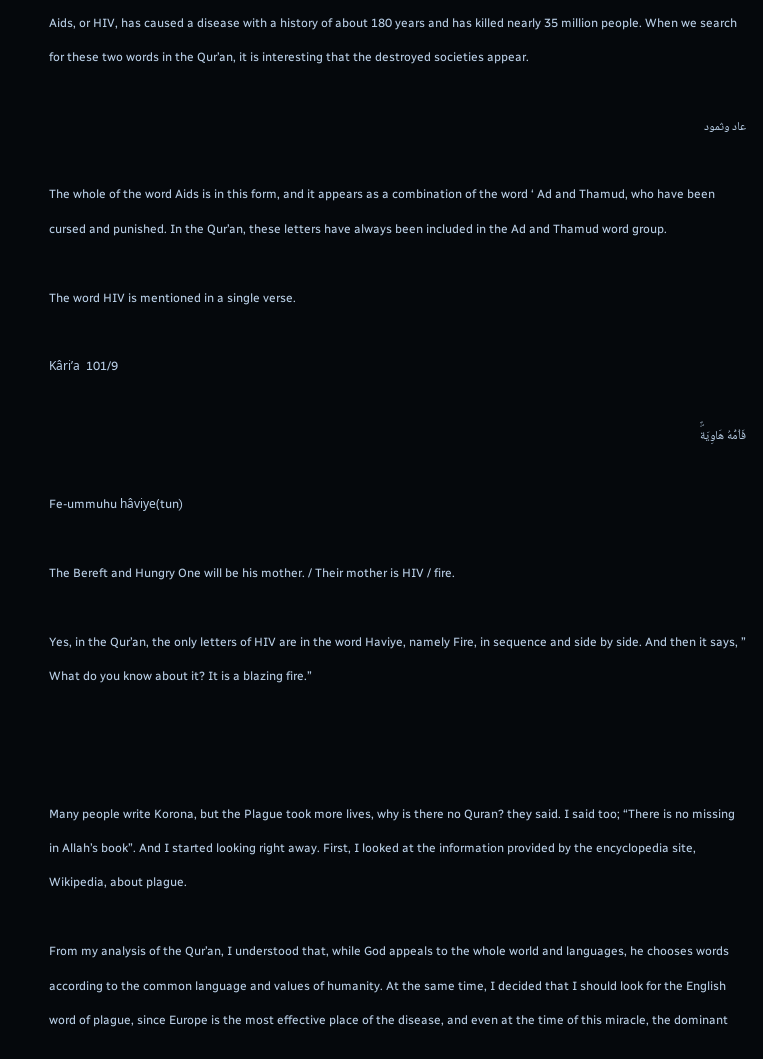Aids, or HIV, has caused a disease with a history of about 180 years and has killed nearly 35 million people. When we search for these two words in the Qur’an, it is interesting that the destroyed societies appear.

عاد وثمود

The whole of the word Aids is in this form, and it appears as a combination of the word ‘ Ad and Thamud, who have been cursed and punished. In the Qur’an, these letters have always been included in the Ad and Thamud word group.

The word HIV is mentioned in a single verse.

Kâri’a  101/9

فَاُمُّهُ هَاوِيَةٌۜ

Fe-ummuhu hâviye(tun)

The Bereft and Hungry One will be his mother. / Their mother is HIV / fire.

Yes, in the Qur’an, the only letters of HIV are in the word Haviye, namely Fire, in sequence and side by side. And then it says, ” What do you know about it? It is a blazing fire.”



Many people write Korona, but the Plague took more lives, why is there no Quran? they said. I said too; “There is no missing in Allah’s book”. And I started looking right away. First, I looked at the information provided by the encyclopedia site, Wikipedia, about plague.

From my analysis of the Qur’an, I understood that, while God appeals to the whole world and languages, he chooses words according to the common language and values of humanity. At the same time, I decided that I should look for the English word of plague, since Europe is the most effective place of the disease, and even at the time of this miracle, the dominant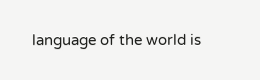language of the world is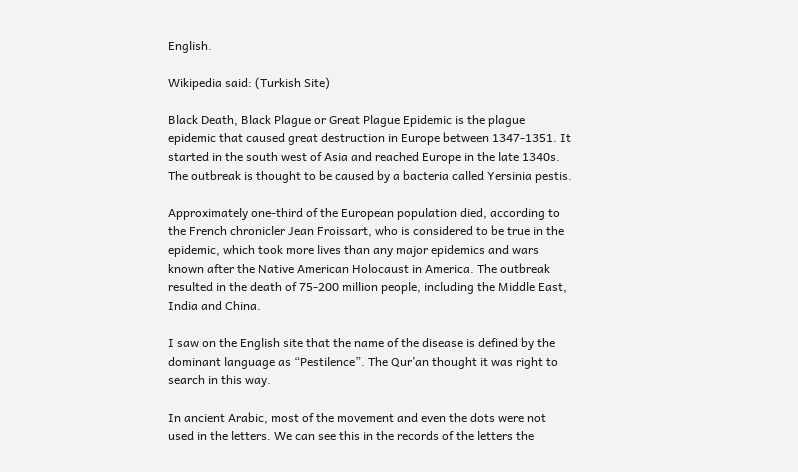English.

Wikipedia said: (Turkish Site)

Black Death, Black Plague or Great Plague Epidemic is the plague epidemic that caused great destruction in Europe between 1347-1351. It started in the south west of Asia and reached Europe in the late 1340s. The outbreak is thought to be caused by a bacteria called Yersinia pestis.

Approximately one-third of the European population died, according to the French chronicler Jean Froissart, who is considered to be true in the epidemic, which took more lives than any major epidemics and wars known after the Native American Holocaust in America. The outbreak resulted in the death of 75-200 million people, including the Middle East, India and China.

I saw on the English site that the name of the disease is defined by the dominant language as “Pestilence”. The Qur’an thought it was right to search in this way.

In ancient Arabic, most of the movement and even the dots were not used in the letters. We can see this in the records of the letters the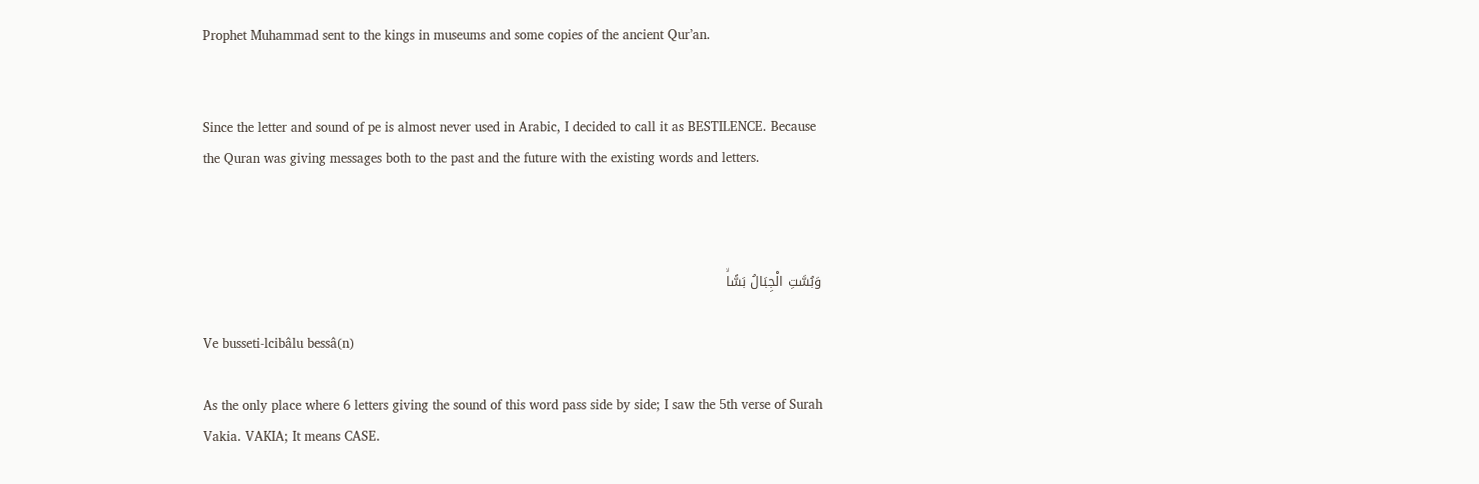Prophet Muhammad sent to the kings in museums and some copies of the ancient Qur’an.


Since the letter and sound of pe is almost never used in Arabic, I decided to call it as BESTILENCE. Because the Quran was giving messages both to the past and the future with the existing words and letters.



وَبُسَّتِ الْجِبَالُ بَسًّاۙ

Ve busseti-lcibâlu bessâ(n)

As the only place where 6 letters giving the sound of this word pass side by side; I saw the 5th verse of Surah Vakia. VAKIA; It means CASE.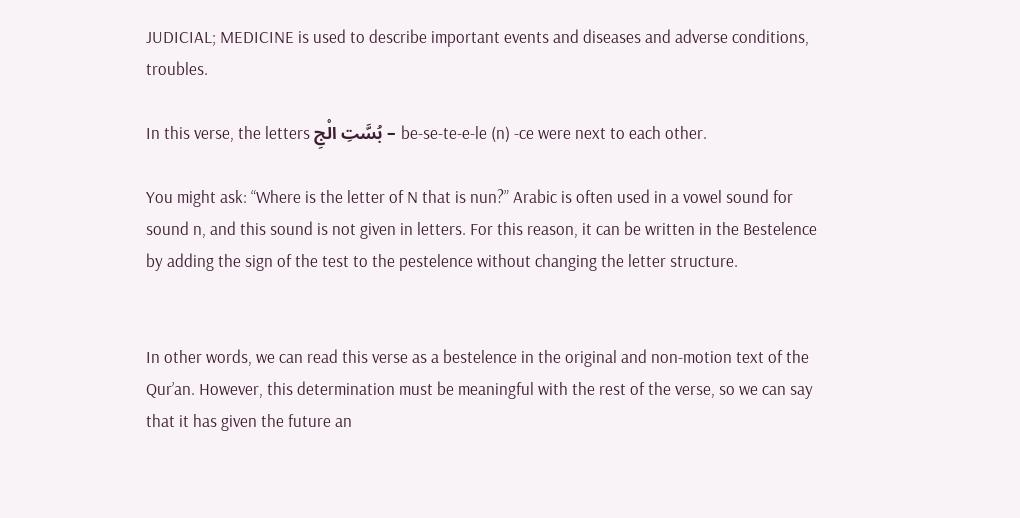JUDICIAL; MEDICINE is used to describe important events and diseases and adverse conditions, troubles.

In this verse, the letters بُسَّتِ الْجِ – be-se-te-e-le (n) -ce were next to each other.

You might ask: “Where is the letter of N that is nun?” Arabic is often used in a vowel sound for sound n, and this sound is not given in letters. For this reason, it can be written in the Bestelence by adding the sign of the test to the pestelence without changing the letter structure.


In other words, we can read this verse as a bestelence in the original and non-motion text of the Qur’an. However, this determination must be meaningful with the rest of the verse, so we can say that it has given the future an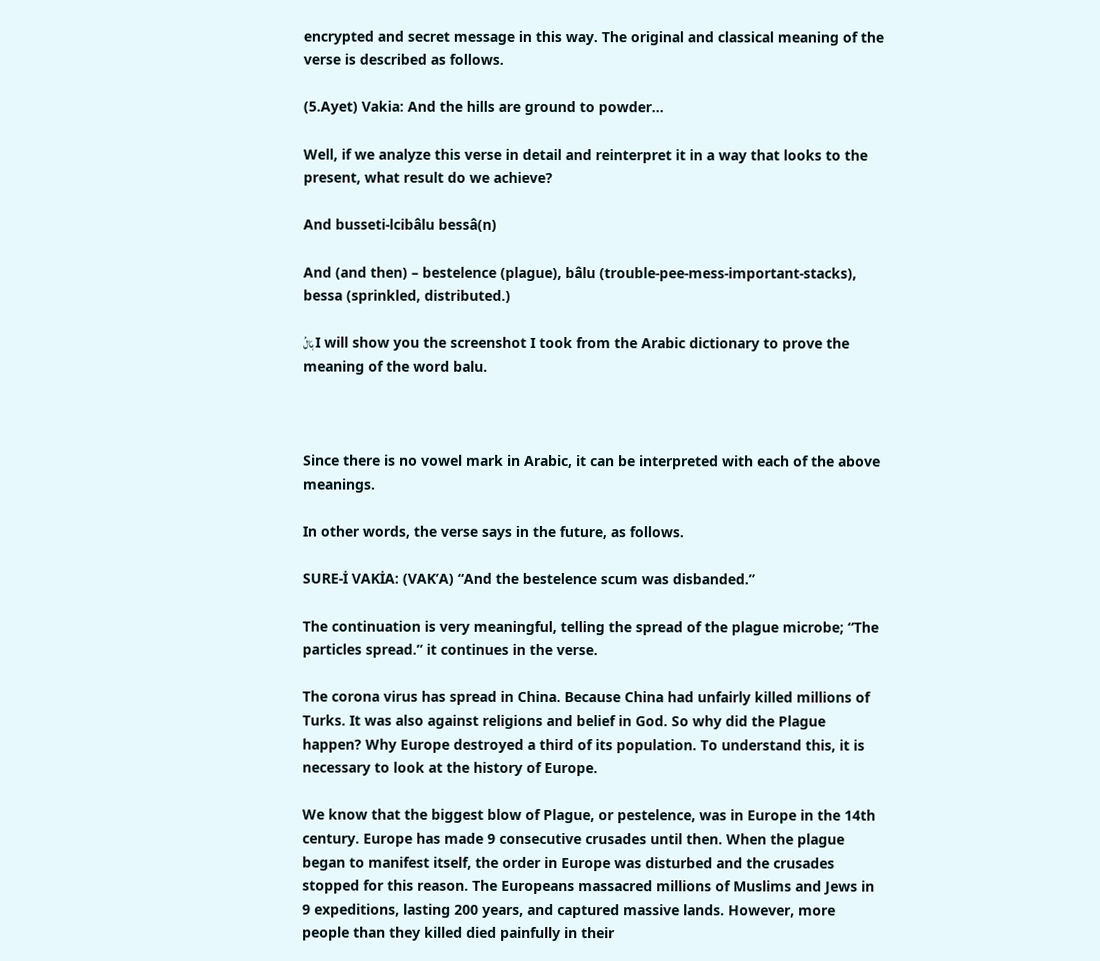encrypted and secret message in this way. The original and classical meaning of the verse is described as follows.

(5.Ayet) Vakia: And the hills are ground to powder...

Well, if we analyze this verse in detail and reinterpret it in a way that looks to the present, what result do we achieve?

And busseti-lcibâlu bessâ(n)

And (and then) – bestelence (plague), bâlu (trouble-pee-mess-important-stacks), bessa (sprinkled, distributed.)

بَالُ I will show you the screenshot I took from the Arabic dictionary to prove the meaning of the word balu.



Since there is no vowel mark in Arabic, it can be interpreted with each of the above meanings.

In other words, the verse says in the future, as follows.

SURE-İ VAKİA: (VAK’A) “And the bestelence scum was disbanded.”

The continuation is very meaningful, telling the spread of the plague microbe; “The particles spread.” it continues in the verse.

The corona virus has spread in China. Because China had unfairly killed millions of Turks. It was also against religions and belief in God. So why did the Plague happen? Why Europe destroyed a third of its population. To understand this, it is necessary to look at the history of Europe.

We know that the biggest blow of Plague, or pestelence, was in Europe in the 14th century. Europe has made 9 consecutive crusades until then. When the plague began to manifest itself, the order in Europe was disturbed and the crusades stopped for this reason. The Europeans massacred millions of Muslims and Jews in 9 expeditions, lasting 200 years, and captured massive lands. However, more people than they killed died painfully in their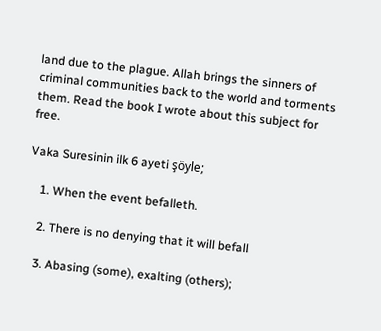land due to the plague. Allah brings the sinners of criminal communities back to the world and torments them. Read the book I wrote about this subject for free.

Vaka Suresinin ilk 6 ayeti şöyle;

    1. When the event befalleth.

    2. There is no denying that it will befall

    3. Abasing (some), exalting (others);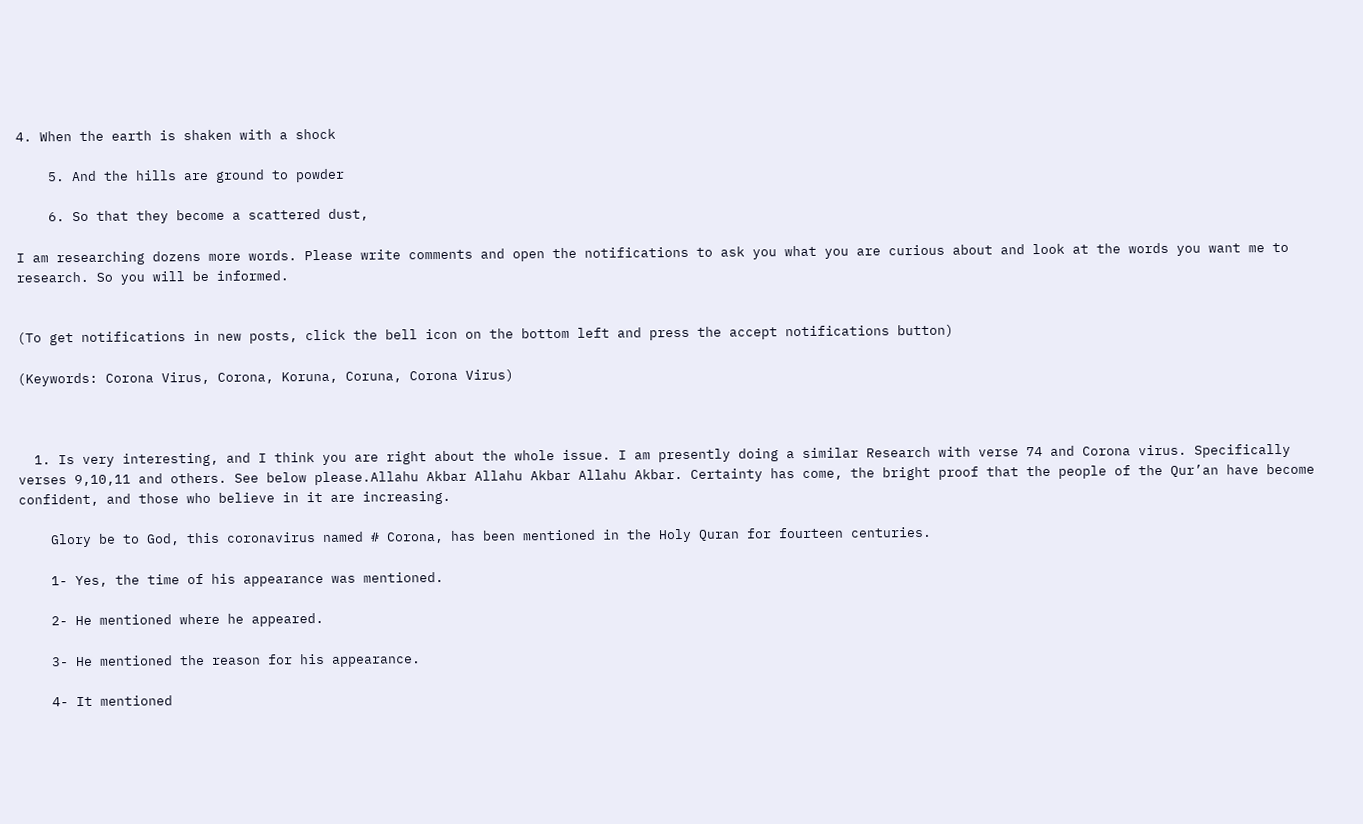4. When the earth is shaken with a shock

    5. And the hills are ground to powder

    6. So that they become a scattered dust,

I am researching dozens more words. Please write comments and open the notifications to ask you what you are curious about and look at the words you want me to research. So you will be informed.


(To get notifications in new posts, click the bell icon on the bottom left and press the accept notifications button)

(Keywords: Corona Virus, Corona, Koruna, Coruna, Corona Virus)



  1. Is very interesting, and I think you are right about the whole issue. I am presently doing a similar Research with verse 74 and Corona virus. Specifically verses 9,10,11 and others. See below please.Allahu Akbar Allahu Akbar Allahu Akbar. Certainty has come, the bright proof that the people of the Qur’an have become confident, and those who believe in it are increasing.

    Glory be to God, this coronavirus named # Corona, has been mentioned in the Holy Quran for fourteen centuries.

    1- Yes, the time of his appearance was mentioned.

    2- He mentioned where he appeared.

    3- He mentioned the reason for his appearance.

    4- It mentioned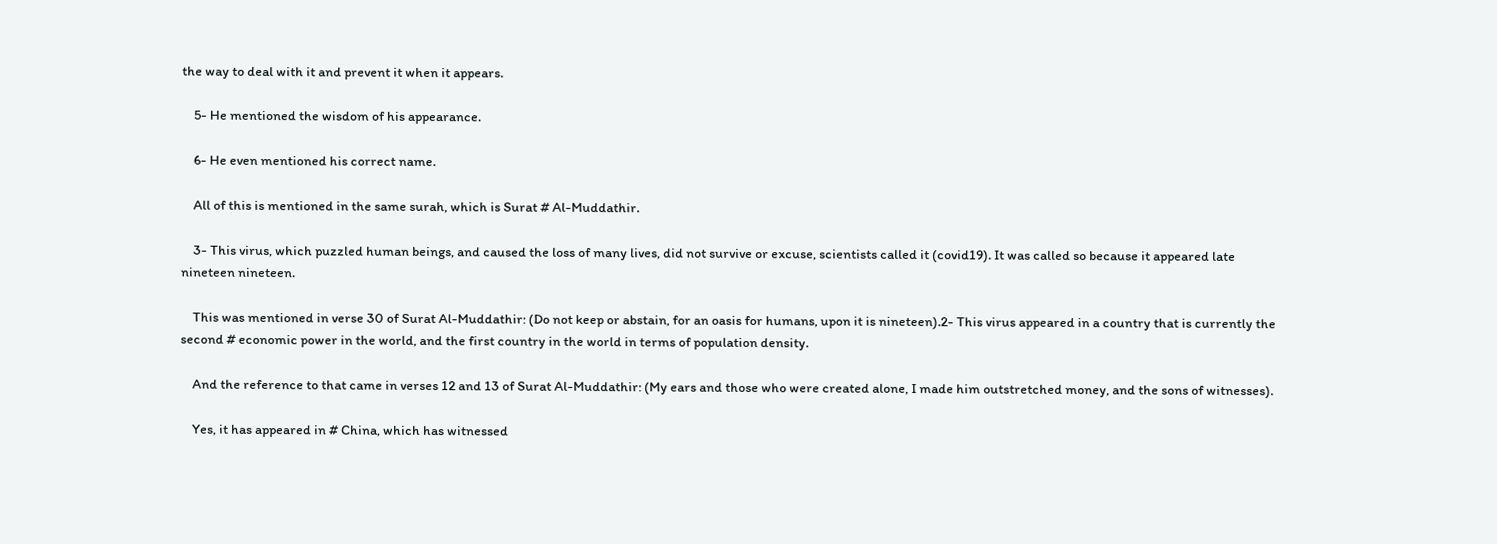the way to deal with it and prevent it when it appears.

    5- He mentioned the wisdom of his appearance.

    6- He even mentioned his correct name.

    All of this is mentioned in the same surah, which is Surat # Al-Muddathir.

    3- This virus, which puzzled human beings, and caused the loss of many lives, did not survive or excuse, scientists called it (covid19). It was called so because it appeared late nineteen nineteen.

    This was mentioned in verse 30 of Surat Al-Muddathir: (Do not keep or abstain, for an oasis for humans, upon it is nineteen).2- This virus appeared in a country that is currently the second # economic power in the world, and the first country in the world in terms of population density.

    And the reference to that came in verses 12 and 13 of Surat Al-Muddathir: (My ears and those who were created alone, I made him outstretched money, and the sons of witnesses).

    Yes, it has appeared in # China, which has witnessed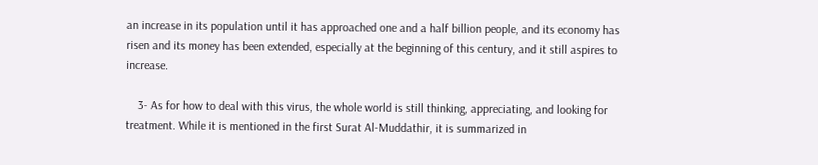an increase in its population until it has approached one and a half billion people, and its economy has risen and its money has been extended, especially at the beginning of this century, and it still aspires to increase.

    3- As for how to deal with this virus, the whole world is still thinking, appreciating, and looking for treatment. While it is mentioned in the first Surat Al-Muddathir, it is summarized in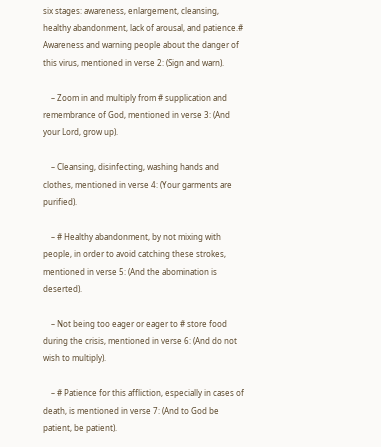six stages: awareness, enlargement, cleansing, healthy abandonment, lack of arousal, and patience.# Awareness and warning people about the danger of this virus, mentioned in verse 2: (Sign and warn).

    – Zoom in and multiply from # supplication and remembrance of God, mentioned in verse 3: (And your Lord, grow up).

    – Cleansing, disinfecting, washing hands and clothes, mentioned in verse 4: (Your garments are purified).

    – # Healthy abandonment, by not mixing with people, in order to avoid catching these strokes, mentioned in verse 5: (And the abomination is deserted).

    – Not being too eager or eager to # store food during the crisis, mentioned in verse 6: (And do not wish to multiply).

    – # Patience for this affliction, especially in cases of death, is mentioned in verse 7: (And to God be patient, be patient).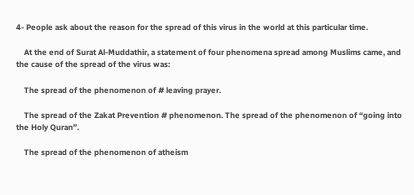4- People ask about the reason for the spread of this virus in the world at this particular time.

    At the end of Surat Al-Muddathir, a statement of four phenomena spread among Muslims came, and the cause of the spread of the virus was:

    The spread of the phenomenon of # leaving prayer.

    The spread of the Zakat Prevention # phenomenon. The spread of the phenomenon of “going into the Holy Quran”.

    The spread of the phenomenon of atheism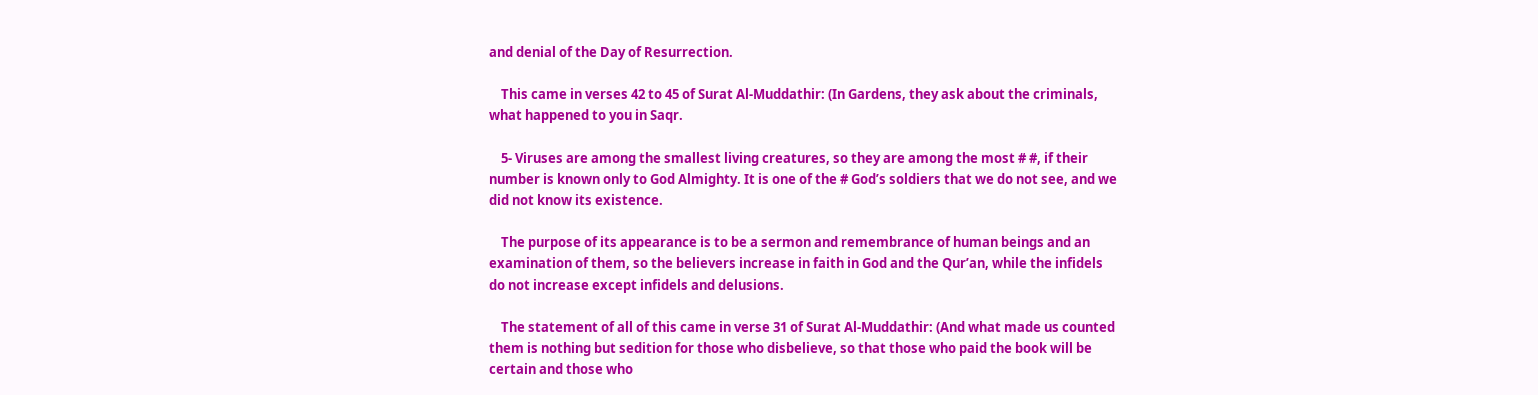and denial of the Day of Resurrection.

    This came in verses 42 to 45 of Surat Al-Muddathir: (In Gardens, they ask about the criminals, what happened to you in Saqr.

    5- Viruses are among the smallest living creatures, so they are among the most # #, if their number is known only to God Almighty. It is one of the # God’s soldiers that we do not see, and we did not know its existence.

    The purpose of its appearance is to be a sermon and remembrance of human beings and an examination of them, so the believers increase in faith in God and the Qur’an, while the infidels do not increase except infidels and delusions.

    The statement of all of this came in verse 31 of Surat Al-Muddathir: (And what made us counted them is nothing but sedition for those who disbelieve, so that those who paid the book will be certain and those who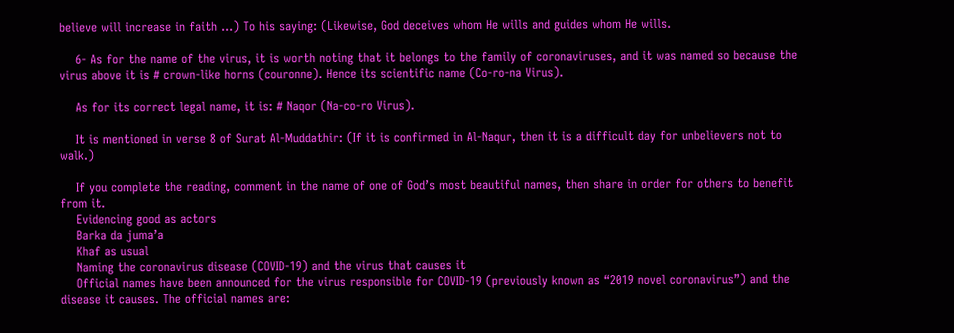believe will increase in faith …) To his saying: (Likewise, God deceives whom He wills and guides whom He wills.

    6- As for the name of the virus, it is worth noting that it belongs to the family of coronaviruses, and it was named so because the virus above it is # crown-like horns (couronne). Hence its scientific name (Co-ro-na Virus).

    As for its correct legal name, it is: # Naqor (Na-co-ro Virus).

    It is mentioned in verse 8 of Surat Al-Muddathir: (If it is confirmed in Al-Naqur, then it is a difficult day for unbelievers not to walk.)

    If you complete the reading, comment in the name of one of God’s most beautiful names, then share in order for others to benefit from it.
    Evidencing good as actors
    Barka da juma’a
    Khaf as usual
    Naming the coronavirus disease (COVID-19) and the virus that causes it
    Official names have been announced for the virus responsible for COVID-19 (previously known as “2019 novel coronavirus”) and the disease it causes. The official names are: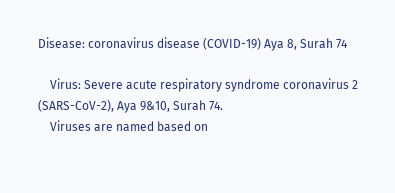Disease: coronavirus disease (COVID-19) Aya 8, Surah 74

    Virus: Severe acute respiratory syndrome coronavirus 2 (SARS-CoV-2), Aya 9&10, Surah 74.
    Viruses are named based on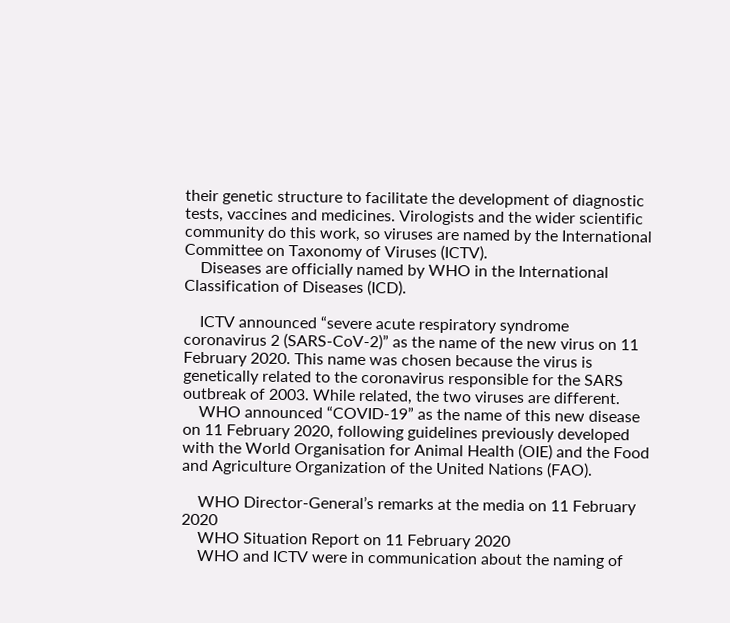their genetic structure to facilitate the development of diagnostic tests, vaccines and medicines. Virologists and the wider scientific community do this work, so viruses are named by the International Committee on Taxonomy of Viruses (ICTV).
    Diseases are officially named by WHO in the International Classification of Diseases (ICD).

    ICTV announced “severe acute respiratory syndrome coronavirus 2 (SARS-CoV-2)” as the name of the new virus on 11 February 2020. This name was chosen because the virus is genetically related to the coronavirus responsible for the SARS outbreak of 2003. While related, the two viruses are different.
    WHO announced “COVID-19” as the name of this new disease on 11 February 2020, following guidelines previously developed with the World Organisation for Animal Health (OIE) and the Food and Agriculture Organization of the United Nations (FAO).

    WHO Director-General’s remarks at the media on 11 February 2020
    WHO Situation Report on 11 February 2020
    WHO and ICTV were in communication about the naming of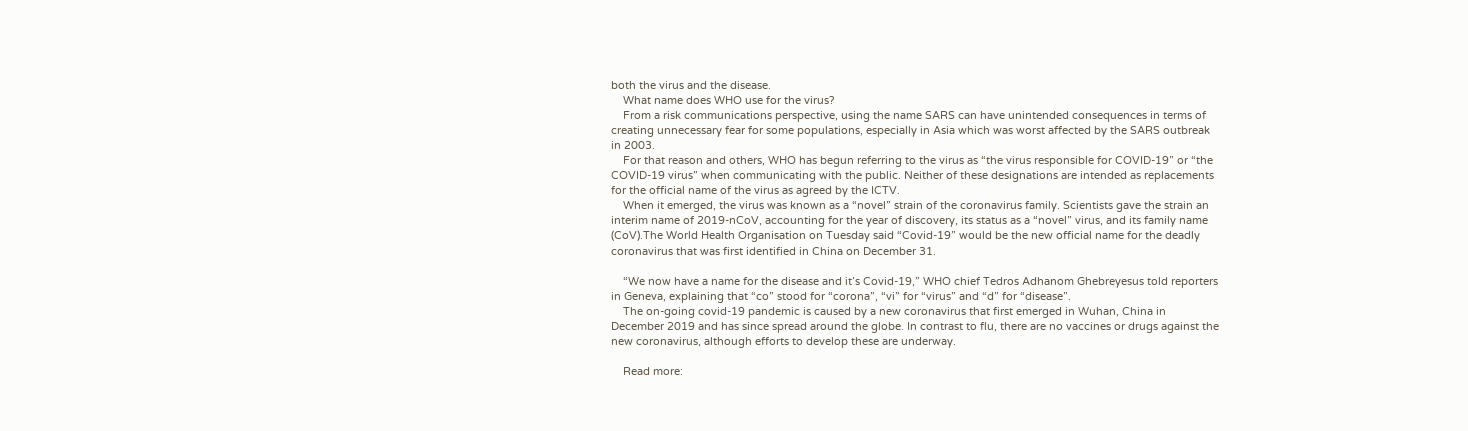both the virus and the disease.
    What name does WHO use for the virus?
    From a risk communications perspective, using the name SARS can have unintended consequences in terms of creating unnecessary fear for some populations, especially in Asia which was worst affected by the SARS outbreak in 2003.
    For that reason and others, WHO has begun referring to the virus as “the virus responsible for COVID-19” or “the COVID-19 virus” when communicating with the public. Neither of these designations are intended as replacements for the official name of the virus as agreed by the ICTV.
    When it emerged, the virus was known as a “novel” strain of the coronavirus family. Scientists gave the strain an interim name of 2019-nCoV, accounting for the year of discovery, its status as a “novel” virus, and its family name (CoV).The World Health Organisation on Tuesday said “Covid-19” would be the new official name for the deadly coronavirus that was first identified in China on December 31.

    “We now have a name for the disease and it’s Covid-19,” WHO chief Tedros Adhanom Ghebreyesus told reporters in Geneva, explaining that “co” stood for “corona”, “vi” for “virus” and “d” for “disease”.
    The on-going covid-19 pandemic is caused by a new coronavirus that first emerged in Wuhan, China in December 2019 and has since spread around the globe. In contrast to flu, there are no vaccines or drugs against the new coronavirus, although efforts to develop these are underway.

    Read more: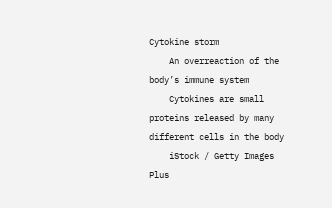Cytokine storm
    An overreaction of the body’s immune system
    Cytokines are small proteins released by many different cells in the body
    iStock / Getty Images Plus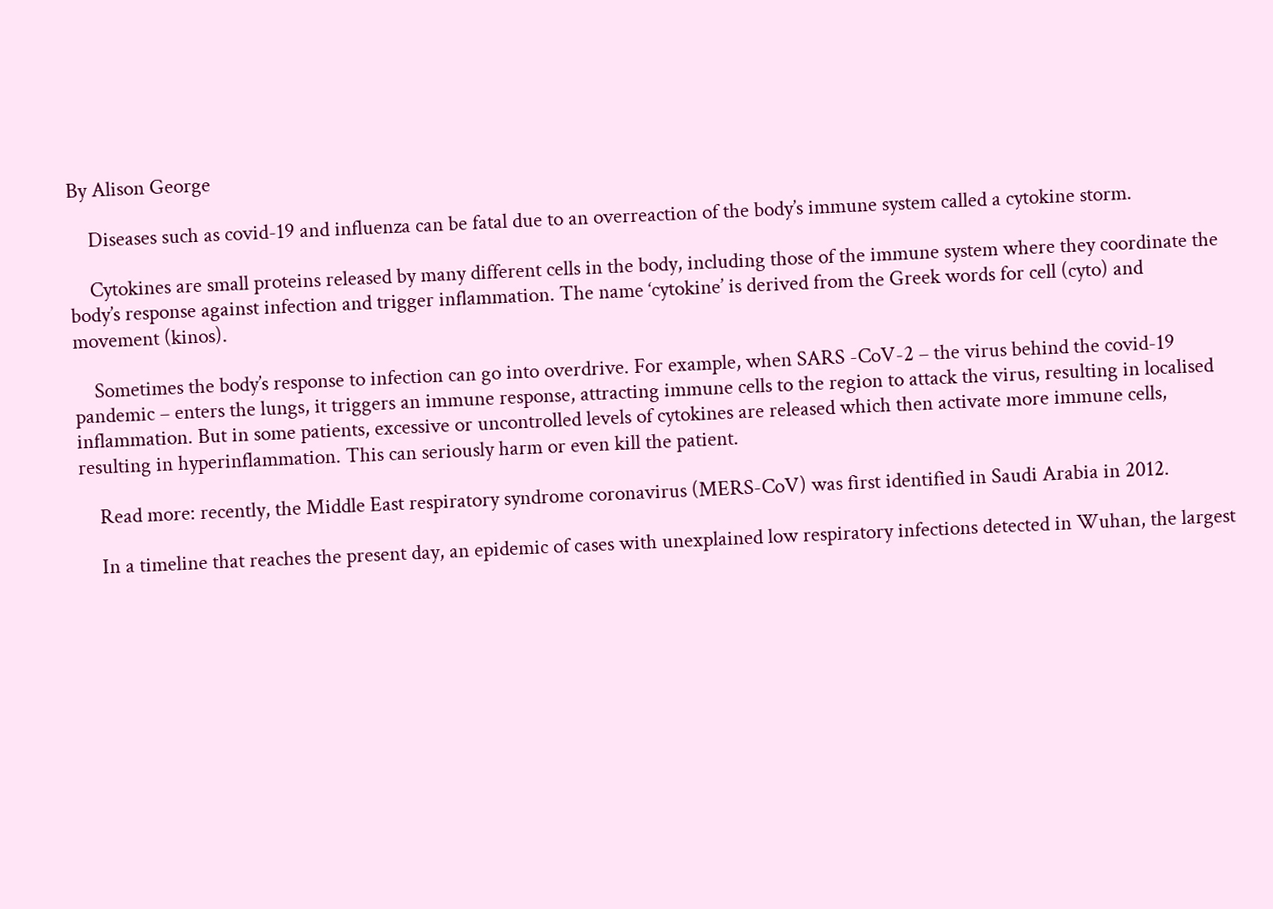By Alison George

    Diseases such as covid-19 and influenza can be fatal due to an overreaction of the body’s immune system called a cytokine storm.

    Cytokines are small proteins released by many different cells in the body, including those of the immune system where they coordinate the body’s response against infection and trigger inflammation. The name ‘cytokine’ is derived from the Greek words for cell (cyto) and movement (kinos).

    Sometimes the body’s response to infection can go into overdrive. For example, when SARS -CoV-2 – the virus behind the covid-19 pandemic – enters the lungs, it triggers an immune response, attracting immune cells to the region to attack the virus, resulting in localised inflammation. But in some patients, excessive or uncontrolled levels of cytokines are released which then activate more immune cells, resulting in hyperinflammation. This can seriously harm or even kill the patient.

    Read more: recently, the Middle East respiratory syndrome coronavirus (MERS-CoV) was first identified in Saudi Arabia in 2012.

    In a timeline that reaches the present day, an epidemic of cases with unexplained low respiratory infections detected in Wuhan, the largest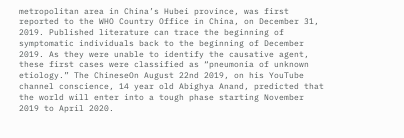metropolitan area in China’s Hubei province, was first reported to the WHO Country Office in China, on December 31, 2019. Published literature can trace the beginning of symptomatic individuals back to the beginning of December 2019. As they were unable to identify the causative agent, these first cases were classified as “pneumonia of unknown etiology.” The ChineseOn August 22nd 2019, on his YouTube channel conscience, 14 year old Abighya Anand, predicted that the world will enter into a tough phase starting November 2019 to April 2020.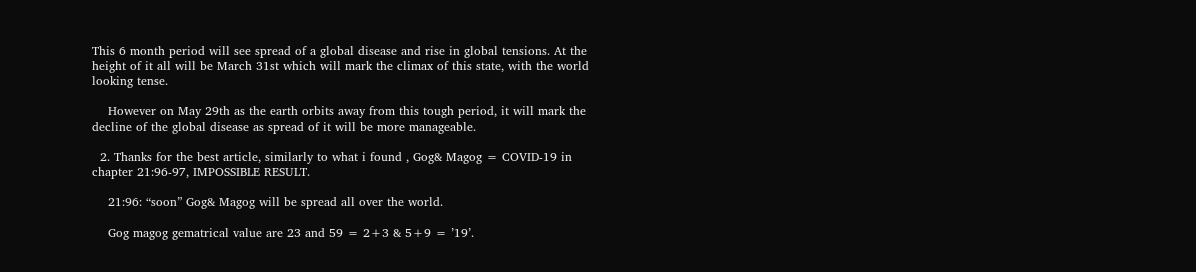This 6 month period will see spread of a global disease and rise in global tensions. At the height of it all will be March 31st which will mark the climax of this state, with the world looking tense.

    However on May 29th as the earth orbits away from this tough period, it will mark the decline of the global disease as spread of it will be more manageable.

  2. Thanks for the best article, similarly to what i found , Gog& Magog = COVID-19 in chapter 21:96-97, IMPOSSIBLE RESULT.

    21:96: “soon” Gog& Magog will be spread all over the world.

    Gog magog gematrical value are 23 and 59 = 2+3 & 5+9 = ’19’.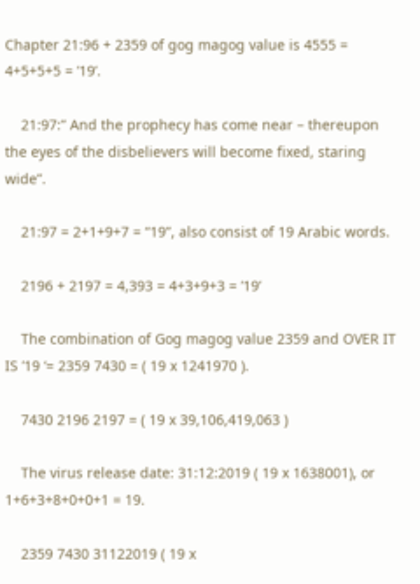Chapter 21:96 + 2359 of gog magog value is 4555 = 4+5+5+5 = ’19’.

    21:97:” And the prophecy has come near – thereupon the eyes of the disbelievers will become fixed, staring wide”.

    21:97 = 2+1+9+7 = “19”, also consist of 19 Arabic words.

    2196 + 2197 = 4,393 = 4+3+9+3 = ’19’

    The combination of Gog magog value 2359 and OVER IT IS ’19 ‘= 2359 7430 = ( 19 x 1241970 ).

    7430 2196 2197 = ( 19 x 39,106,419,063 )

    The virus release date: 31:12:2019 ( 19 x 1638001), or 1+6+3+8+0+0+1 = 19.

    2359 7430 31122019 ( 19 x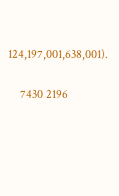124,197,001,638,001).

    7430 2196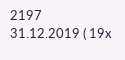2197 31.12.2019 ( 19x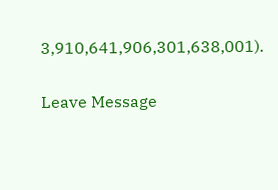3,910,641,906,301,638,001).

Leave Message